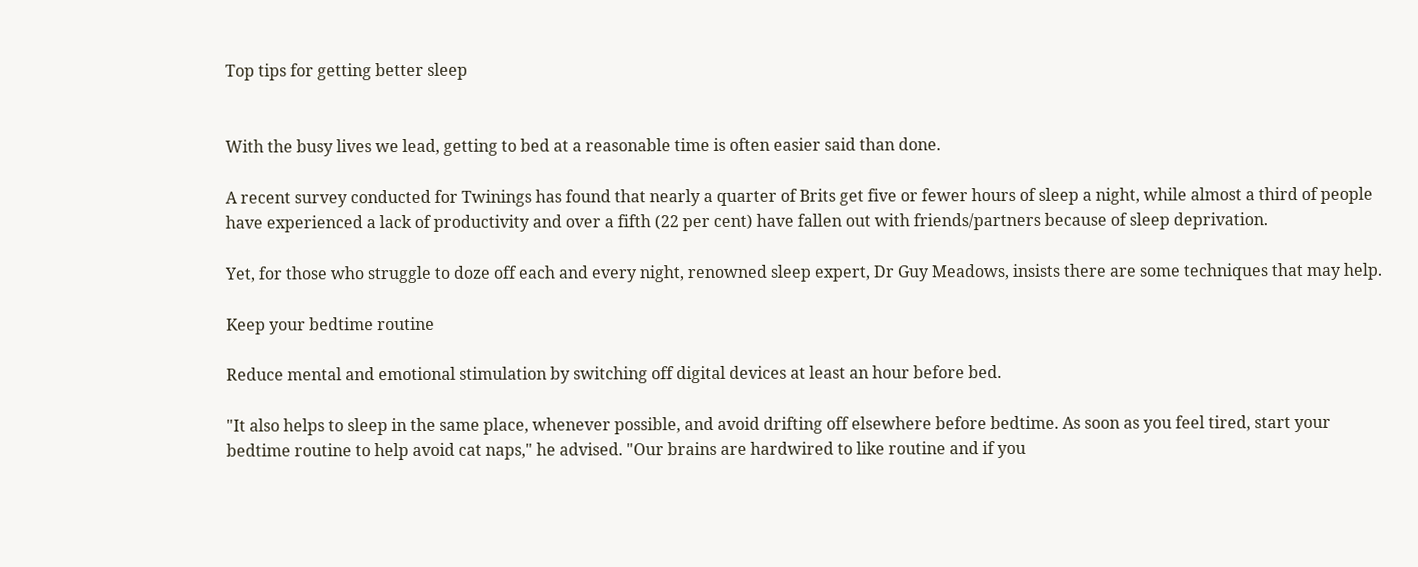Top tips for getting better sleep


With the busy lives we lead, getting to bed at a reasonable time is often easier said than done.

A recent survey conducted for Twinings has found that nearly a quarter of Brits get five or fewer hours of sleep a night, while almost a third of people have experienced a lack of productivity and over a fifth (22 per cent) have fallen out with friends/partners because of sleep deprivation.

Yet, for those who struggle to doze off each and every night, renowned sleep expert, Dr Guy Meadows, insists there are some techniques that may help.

Keep your bedtime routine

Reduce mental and emotional stimulation by switching off digital devices at least an hour before bed.

"It also helps to sleep in the same place, whenever possible, and avoid drifting off elsewhere before bedtime. As soon as you feel tired, start your bedtime routine to help avoid cat naps," he advised. "Our brains are hardwired to like routine and if you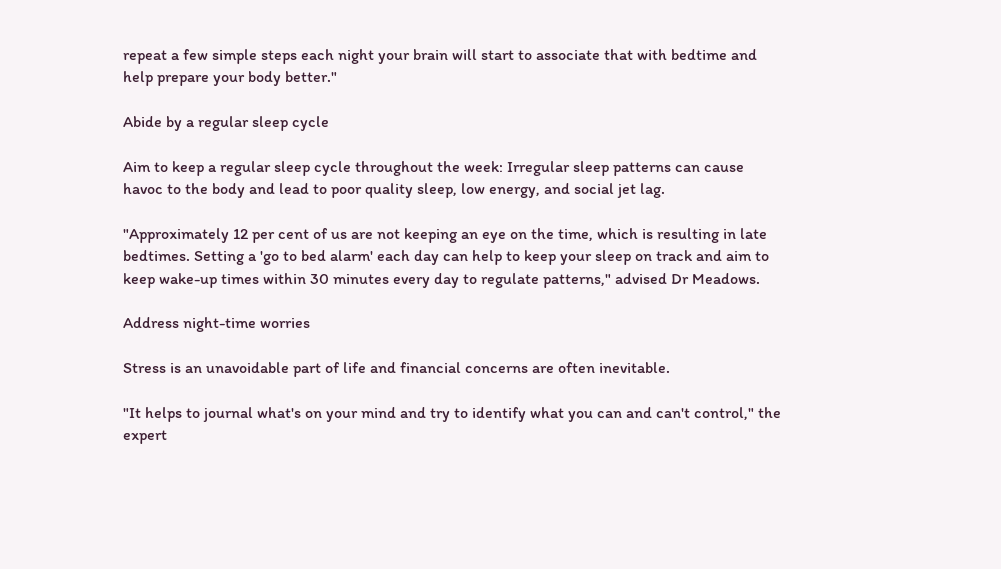repeat a few simple steps each night your brain will start to associate that with bedtime and help prepare your body better."

Abide by a regular sleep cycle

Aim to keep a regular sleep cycle throughout the week: Irregular sleep patterns can cause havoc to the body and lead to poor quality sleep, low energy, and social jet lag.

"Approximately 12 per cent of us are not keeping an eye on the time, which is resulting in late bedtimes. Setting a 'go to bed alarm' each day can help to keep your sleep on track and aim to keep wake-up times within 30 minutes every day to regulate patterns," advised Dr Meadows.

Address night-time worries

Stress is an unavoidable part of life and financial concerns are often inevitable.

"It helps to journal what's on your mind and try to identify what you can and can't control," the expert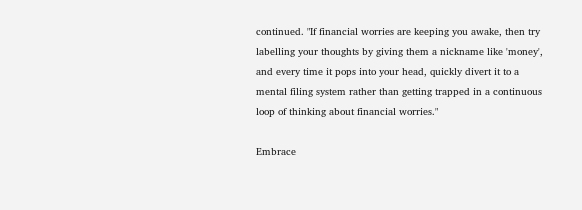continued. "If financial worries are keeping you awake, then try labelling your thoughts by giving them a nickname like 'money', and every time it pops into your head, quickly divert it to a mental filing system rather than getting trapped in a continuous loop of thinking about financial worries."

Embrace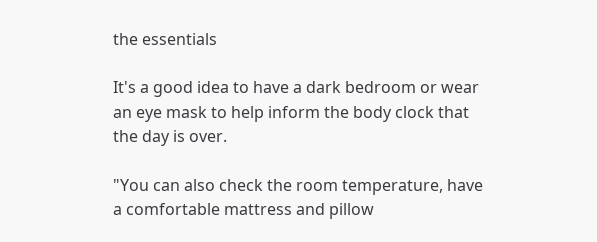the essentials

It's a good idea to have a dark bedroom or wear an eye mask to help inform the body clock that the day is over.

"You can also check the room temperature, have a comfortable mattress and pillow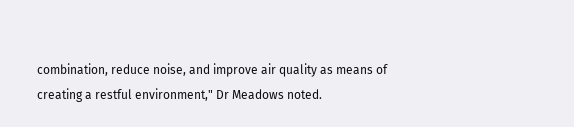combination, reduce noise, and improve air quality as means of creating a restful environment," Dr Meadows noted.